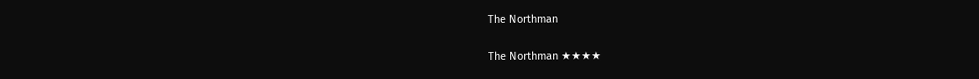The Northman

The Northman ★★★★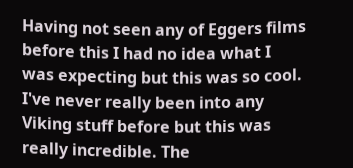Having not seen any of Eggers films before this I had no idea what I was expecting but this was so cool. I've never really been into any Viking stuff before but this was really incredible. The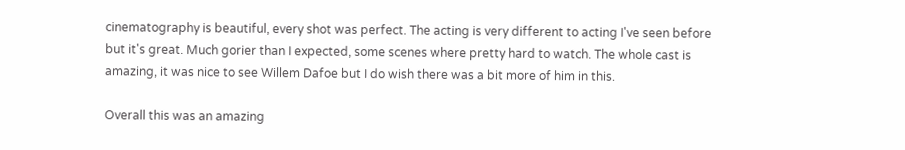cinematography is beautiful, every shot was perfect. The acting is very different to acting I've seen before but it's great. Much gorier than I expected, some scenes where pretty hard to watch. The whole cast is amazing, it was nice to see Willem Dafoe but I do wish there was a bit more of him in this.

Overall this was an amazing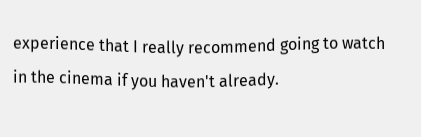experience that I really recommend going to watch in the cinema if you haven't already.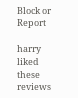Block or Report

harry liked these reviews